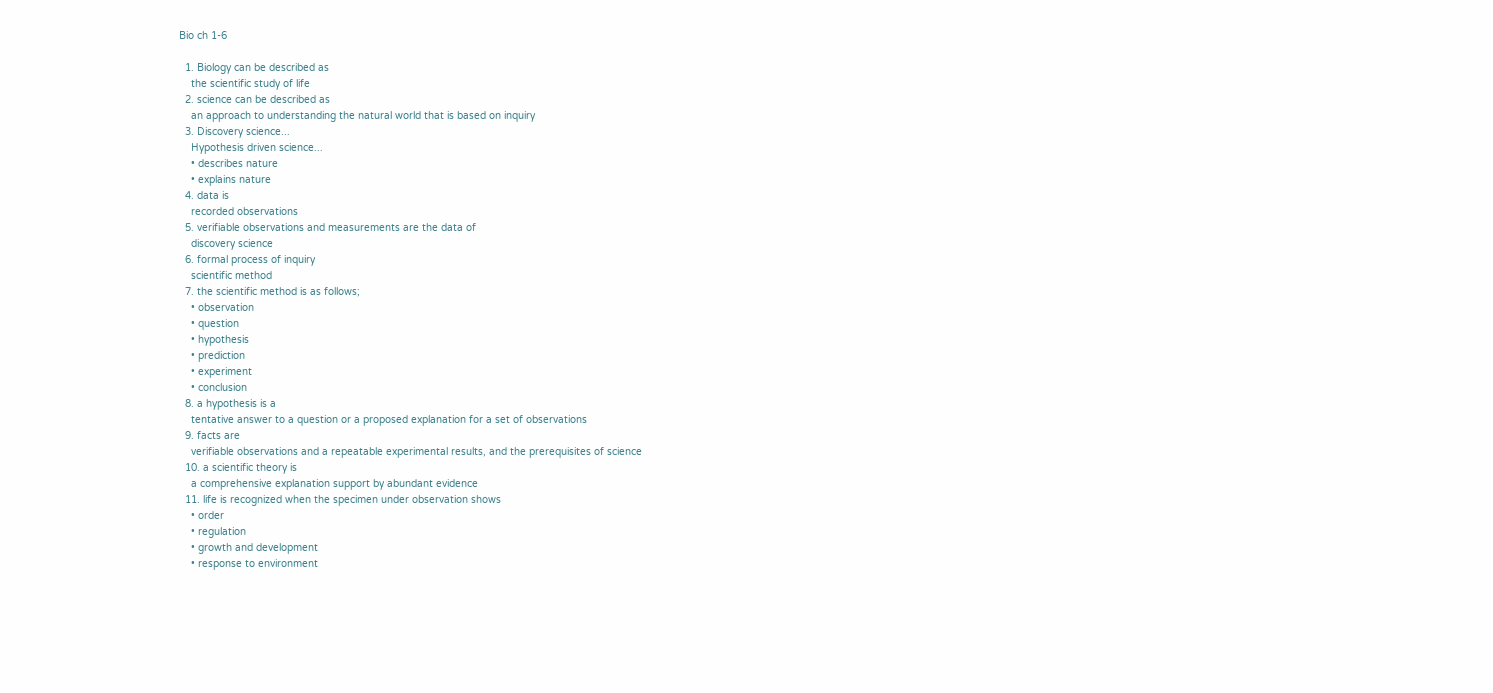Bio ch 1-6

  1. Biology can be described as
    the scientific study of life
  2. science can be described as
    an approach to understanding the natural world that is based on inquiry
  3. Discovery science...
    Hypothesis driven science...
    • describes nature
    • explains nature
  4. data is
    recorded observations
  5. verifiable observations and measurements are the data of
    discovery science
  6. formal process of inquiry
    scientific method
  7. the scientific method is as follows;
    • observation
    • question
    • hypothesis
    • prediction
    • experiment
    • conclusion
  8. a hypothesis is a
    tentative answer to a question or a proposed explanation for a set of observations
  9. facts are
    verifiable observations and a repeatable experimental results, and the prerequisites of science
  10. a scientific theory is
    a comprehensive explanation support by abundant evidence
  11. life is recognized when the specimen under observation shows
    • order
    • regulation
    • growth and development
    • response to environment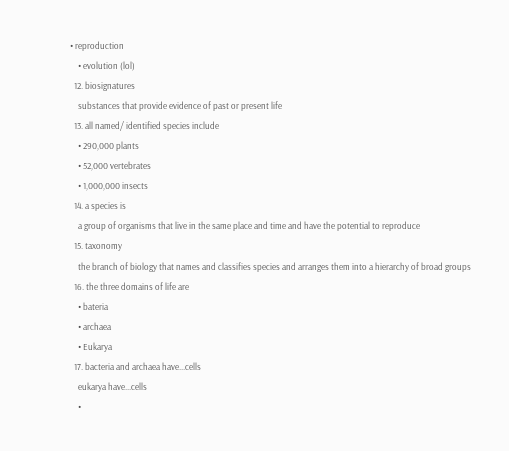• reproduction
    • evolution (lol)
  12. biosignatures
    substances that provide evidence of past or present life
  13. all named/ identified species include
    • 290,000 plants
    • 52,000 vertebrates
    • 1,000,000 insects
  14. a species is
    a group of organisms that live in the same place and time and have the potential to reproduce
  15. taxonomy
    the branch of biology that names and classifies species and arranges them into a hierarchy of broad groups
  16. the three domains of life are
    • bateria
    • archaea
    • Eukarya
  17. bacteria and archaea have...cells
    eukarya have...cells
    •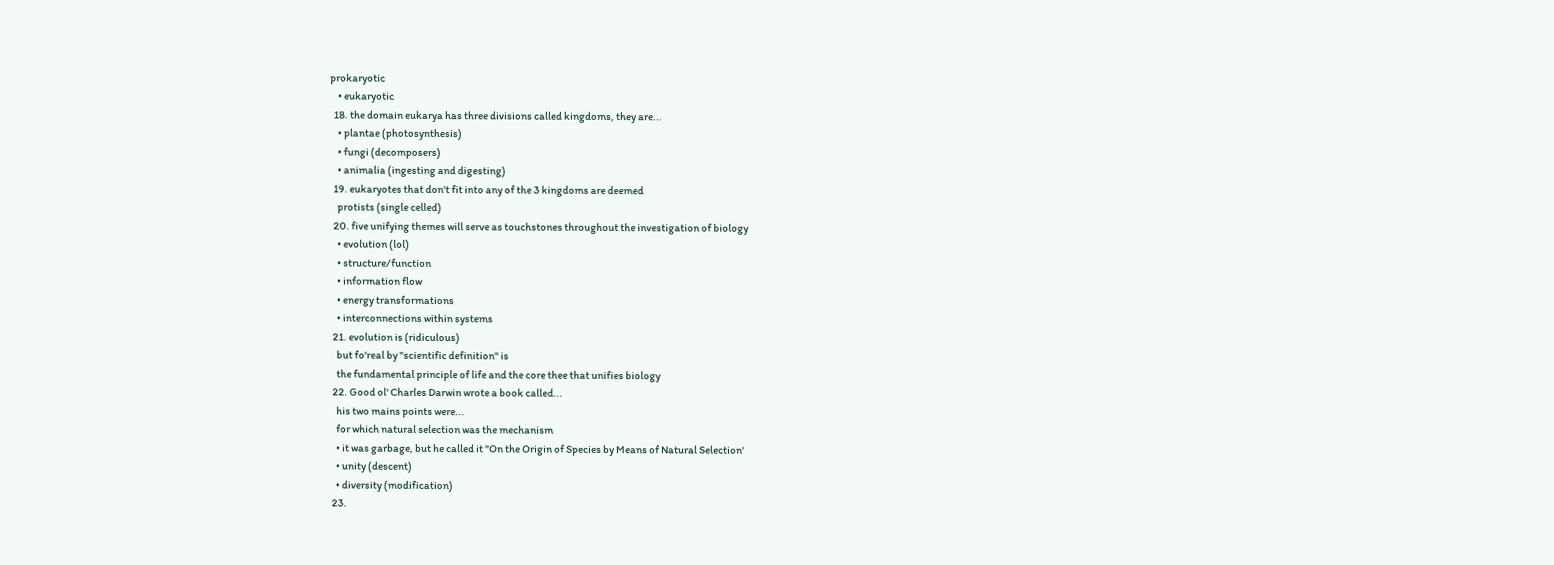prokaryotic
    • eukaryotic
  18. the domain eukarya has three divisions called kingdoms, they are...
    • plantae (photosynthesis)
    • fungi (decomposers)
    • animalia (ingesting and digesting)
  19. eukaryotes that don't fit into any of the 3 kingdoms are deemed
    protists (single celled)
  20. five unifying themes will serve as touchstones throughout the investigation of biology
    • evolution (lol)
    • structure/function
    • information flow
    • energy transformations
    • interconnections within systems
  21. evolution is (ridiculous)
    but fo'real by "scientific definition" is
    the fundamental principle of life and the core thee that unifies biology
  22. Good ol' Charles Darwin wrote a book called...
    his two mains points were...
    for which natural selection was the mechanism
    • it was garbage, but he called it "On the Origin of Species by Means of Natural Selection'
    • unity (descent)
    • diversity (modification)
  23.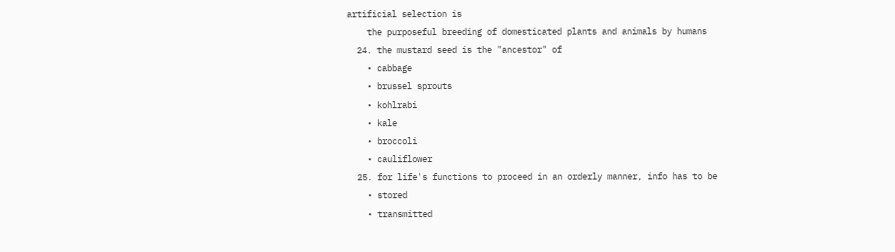artificial selection is
    the purposeful breeding of domesticated plants and animals by humans
  24. the mustard seed is the "ancestor" of
    • cabbage
    • brussel sprouts
    • kohlrabi
    • kale
    • broccoli
    • cauliflower
  25. for life's functions to proceed in an orderly manner, info has to be
    • stored
    • transmitted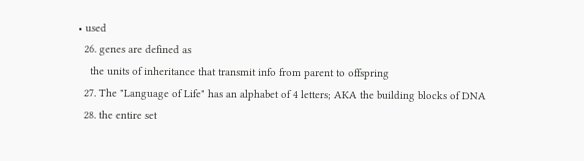• used
  26. genes are defined as
    the units of inheritance that transmit info from parent to offspring
  27. The "Language of Life" has an alphabet of 4 letters; AKA the building blocks of DNA
  28. the entire set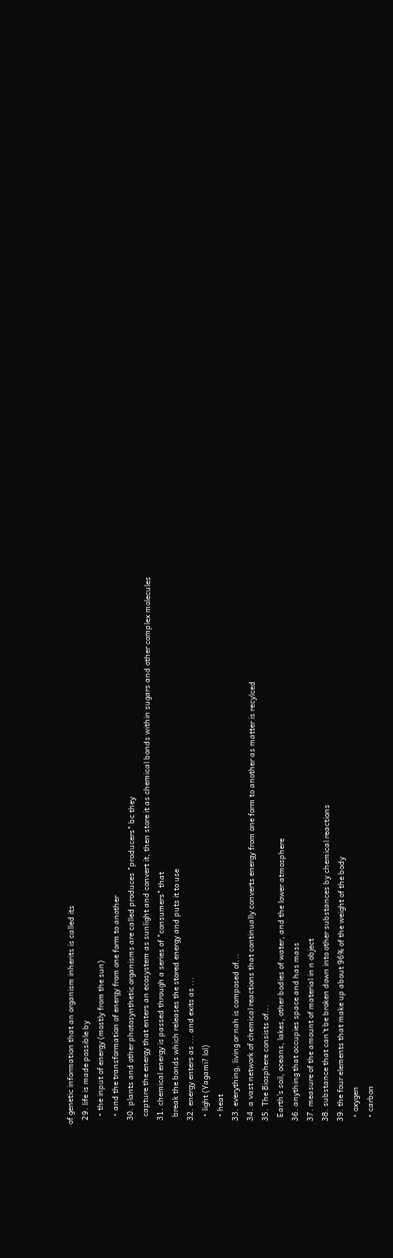of genetic information that an organism inherits is called its
  29. life is made possible by
    • the input of energy (mostly from the sun)
    • and the transformation of energy from one form to another
  30. plants and other photosynthetic organisms are called produces "producers" bc they
    capture the energy that enters an ecosystem as sunlight and convert it, then store it as chemical bonds within sugars and other complex molecules
  31. chemical energy is passed through a series of "consumers" that
    break the bonds which releases the stored energy and puts it to use
  32. energy enters as ... and exits as ...
    • light (Yagami? lol)
    • heat
  33. everything, living or nah is composed of...
  34. a vast network of chemical reactions that continually converts energy from one form to another as matter is recylced
  35. The Biosphere consists of...
    Earth's soil, oceans, lakes, other bodies of water, and the lower atmosphere
  36. anything that occupies space and has mass
  37. measure of the amount of material in n object
  38. substance that can't be broken down into other substances by chemical reactions
  39. the four elements that make up about 96% of the weight of the body
    • oxygen
    • carbon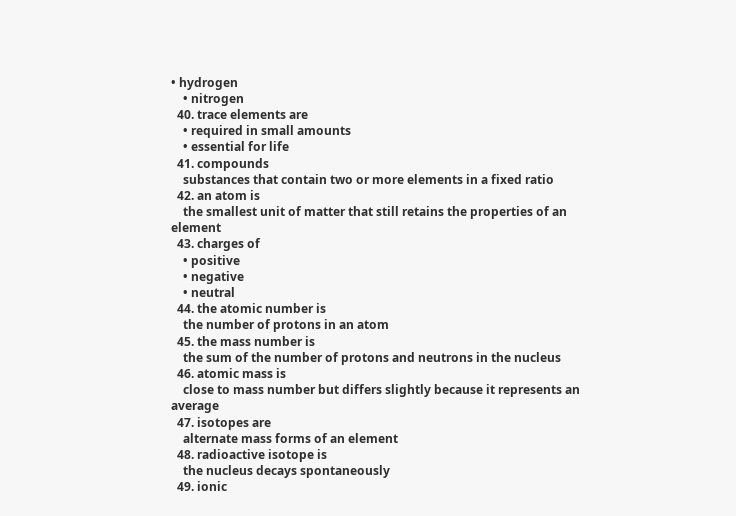• hydrogen
    • nitrogen
  40. trace elements are
    • required in small amounts
    • essential for life
  41. compounds
    substances that contain two or more elements in a fixed ratio
  42. an atom is
    the smallest unit of matter that still retains the properties of an element
  43. charges of
    • positive
    • negative
    • neutral
  44. the atomic number is
    the number of protons in an atom
  45. the mass number is
    the sum of the number of protons and neutrons in the nucleus
  46. atomic mass is
    close to mass number but differs slightly because it represents an average
  47. isotopes are
    alternate mass forms of an element
  48. radioactive isotope is
    the nucleus decays spontaneously
  49. ionic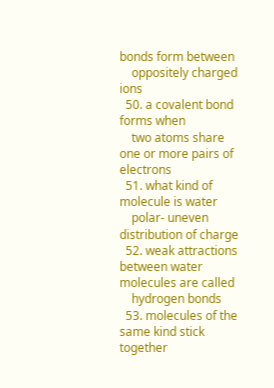bonds form between
    oppositely charged ions
  50. a covalent bond forms when
    two atoms share one or more pairs of electrons
  51. what kind of molecule is water
    polar- uneven distribution of charge
  52. weak attractions between water molecules are called
    hydrogen bonds
  53. molecules of the same kind stick together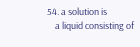54. a solution is
    a liquid consisting of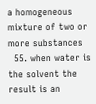a homogeneous mixture of two or more substances
  55. when water is the solvent the result is an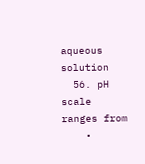aqueous solution
  56. pH scale ranges from
    •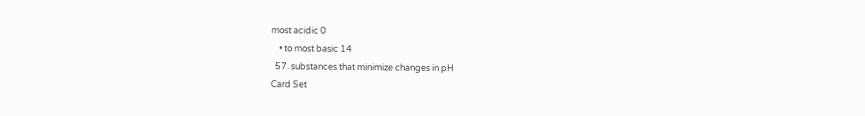most acidic 0
    • to most basic 14
  57. substances that minimize changes in pH
Card Set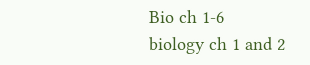Bio ch 1-6
biology ch 1 and 2